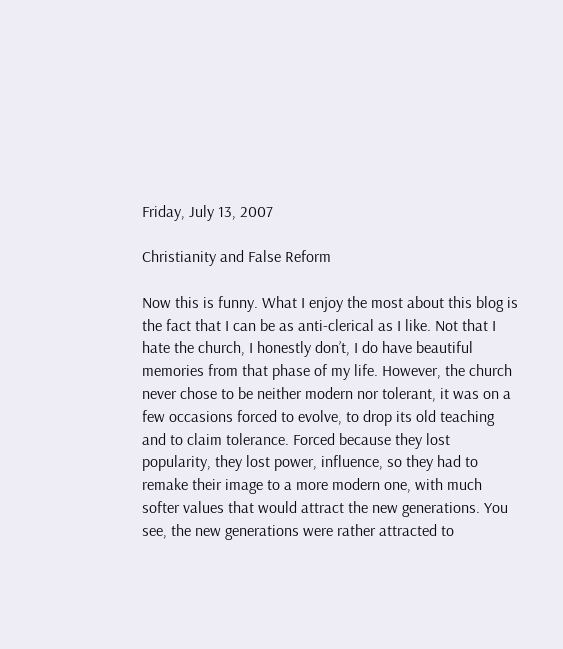Friday, July 13, 2007

Christianity and False Reform

Now this is funny. What I enjoy the most about this blog is the fact that I can be as anti-clerical as I like. Not that I hate the church, I honestly don’t, I do have beautiful memories from that phase of my life. However, the church never chose to be neither modern nor tolerant, it was on a few occasions forced to evolve, to drop its old teaching and to claim tolerance. Forced because they lost popularity, they lost power, influence, so they had to remake their image to a more modern one, with much softer values that would attract the new generations. You see, the new generations were rather attracted to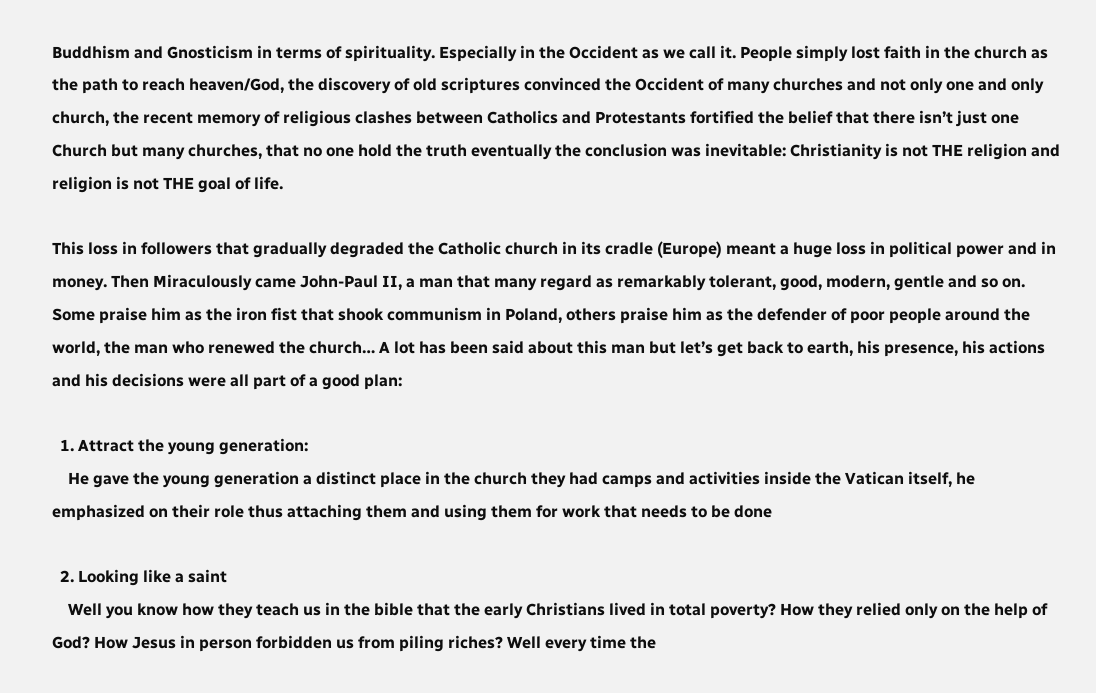Buddhism and Gnosticism in terms of spirituality. Especially in the Occident as we call it. People simply lost faith in the church as the path to reach heaven/God, the discovery of old scriptures convinced the Occident of many churches and not only one and only church, the recent memory of religious clashes between Catholics and Protestants fortified the belief that there isn’t just one Church but many churches, that no one hold the truth eventually the conclusion was inevitable: Christianity is not THE religion and religion is not THE goal of life.

This loss in followers that gradually degraded the Catholic church in its cradle (Europe) meant a huge loss in political power and in money. Then Miraculously came John-Paul II, a man that many regard as remarkably tolerant, good, modern, gentle and so on. Some praise him as the iron fist that shook communism in Poland, others praise him as the defender of poor people around the world, the man who renewed the church… A lot has been said about this man but let’s get back to earth, his presence, his actions and his decisions were all part of a good plan:

  1. Attract the young generation:
    He gave the young generation a distinct place in the church they had camps and activities inside the Vatican itself, he emphasized on their role thus attaching them and using them for work that needs to be done

  2. Looking like a saint
    Well you know how they teach us in the bible that the early Christians lived in total poverty? How they relied only on the help of God? How Jesus in person forbidden us from piling riches? Well every time the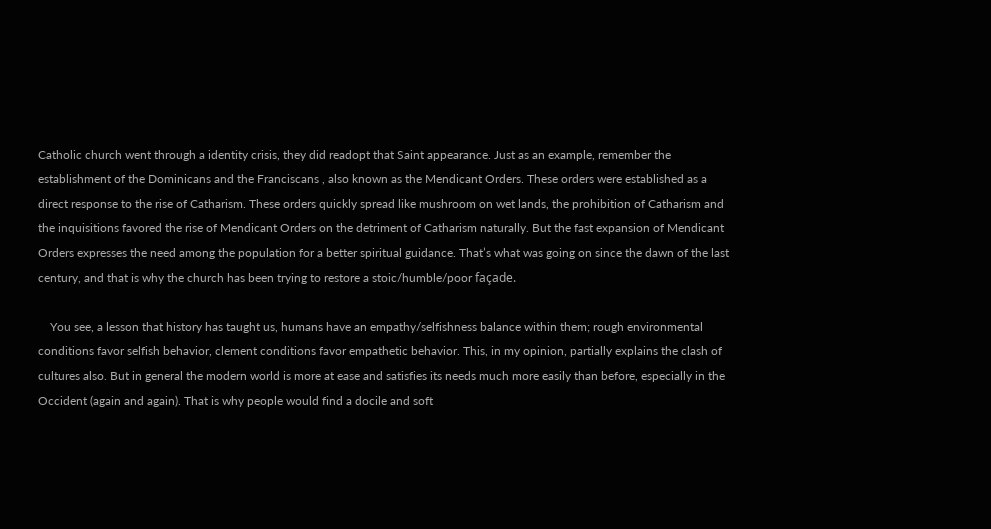Catholic church went through a identity crisis, they did readopt that Saint appearance. Just as an example, remember the establishment of the Dominicans and the Franciscans , also known as the Mendicant Orders. These orders were established as a direct response to the rise of Catharism. These orders quickly spread like mushroom on wet lands, the prohibition of Catharism and the inquisitions favored the rise of Mendicant Orders on the detriment of Catharism naturally. But the fast expansion of Mendicant Orders expresses the need among the population for a better spiritual guidance. That’s what was going on since the dawn of the last century, and that is why the church has been trying to restore a stoic/humble/poor façade.

    You see, a lesson that history has taught us, humans have an empathy/selfishness balance within them; rough environmental conditions favor selfish behavior, clement conditions favor empathetic behavior. This, in my opinion, partially explains the clash of cultures also. But in general the modern world is more at ease and satisfies its needs much more easily than before, especially in the Occident (again and again). That is why people would find a docile and soft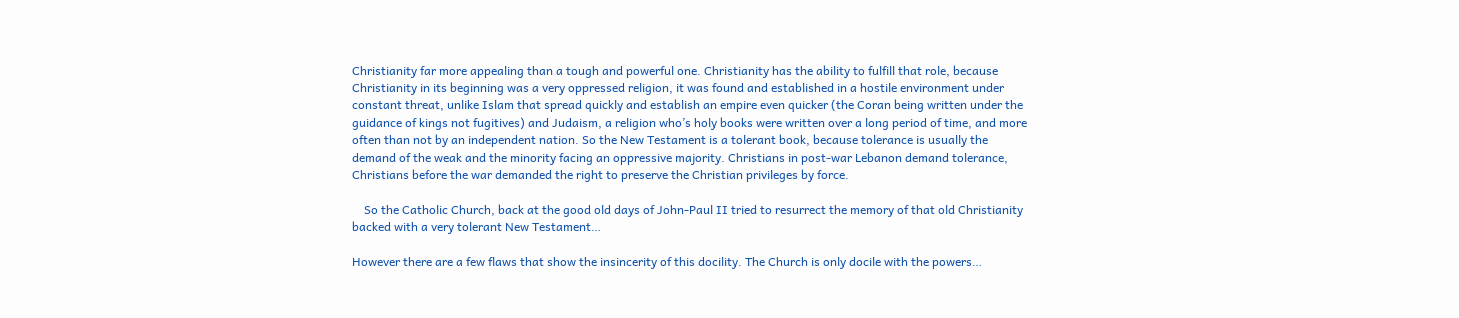Christianity far more appealing than a tough and powerful one. Christianity has the ability to fulfill that role, because Christianity in its beginning was a very oppressed religion, it was found and established in a hostile environment under constant threat, unlike Islam that spread quickly and establish an empire even quicker (the Coran being written under the guidance of kings not fugitives) and Judaism, a religion who’s holy books were written over a long period of time, and more often than not by an independent nation. So the New Testament is a tolerant book, because tolerance is usually the demand of the weak and the minority facing an oppressive majority. Christians in post-war Lebanon demand tolerance, Christians before the war demanded the right to preserve the Christian privileges by force.

    So the Catholic Church, back at the good old days of John-Paul II tried to resurrect the memory of that old Christianity backed with a very tolerant New Testament…

However there are a few flaws that show the insincerity of this docility. The Church is only docile with the powers…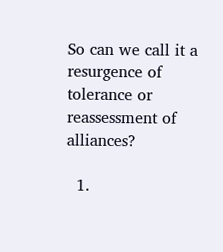So can we call it a resurgence of tolerance or reassessment of alliances?

  1.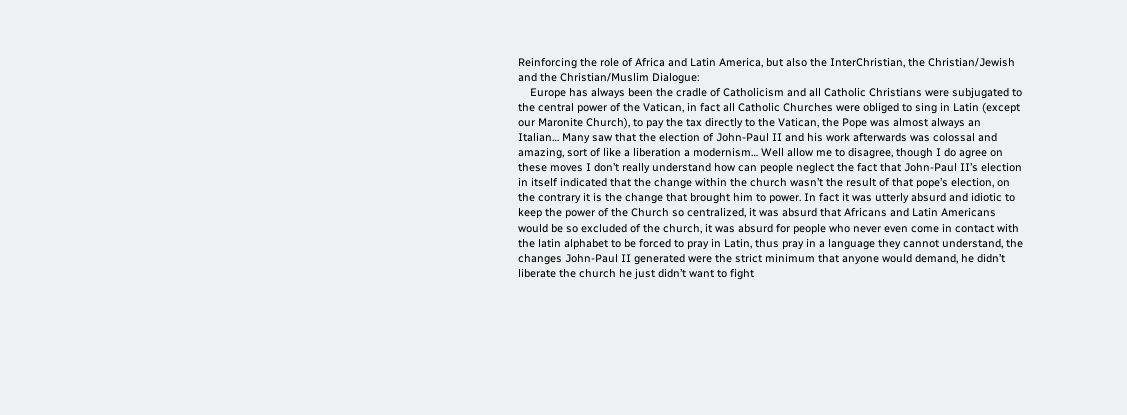Reinforcing the role of Africa and Latin America, but also the InterChristian, the Christian/Jewish and the Christian/Muslim Dialogue:
    Europe has always been the cradle of Catholicism and all Catholic Christians were subjugated to the central power of the Vatican, in fact all Catholic Churches were obliged to sing in Latin (except our Maronite Church), to pay the tax directly to the Vatican, the Pope was almost always an Italian… Many saw that the election of John-Paul II and his work afterwards was colossal and amazing, sort of like a liberation a modernism… Well allow me to disagree, though I do agree on these moves I don’t really understand how can people neglect the fact that John-Paul II’s election in itself indicated that the change within the church wasn’t the result of that pope’s election, on the contrary it is the change that brought him to power. In fact it was utterly absurd and idiotic to keep the power of the Church so centralized, it was absurd that Africans and Latin Americans would be so excluded of the church, it was absurd for people who never even come in contact with the latin alphabet to be forced to pray in Latin, thus pray in a language they cannot understand, the changes John-Paul II generated were the strict minimum that anyone would demand, he didn’t liberate the church he just didn’t want to fight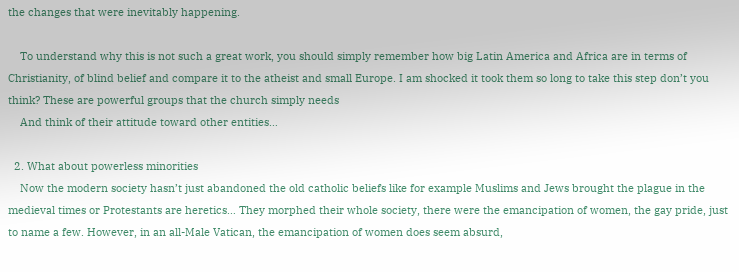the changes that were inevitably happening.

    To understand why this is not such a great work, you should simply remember how big Latin America and Africa are in terms of Christianity, of blind belief and compare it to the atheist and small Europe. I am shocked it took them so long to take this step don’t you think? These are powerful groups that the church simply needs
    And think of their attitude toward other entities…

  2. What about powerless minorities
    Now the modern society hasn’t just abandoned the old catholic beliefs like for example Muslims and Jews brought the plague in the medieval times or Protestants are heretics… They morphed their whole society, there were the emancipation of women, the gay pride, just to name a few. However, in an all-Male Vatican, the emancipation of women does seem absurd,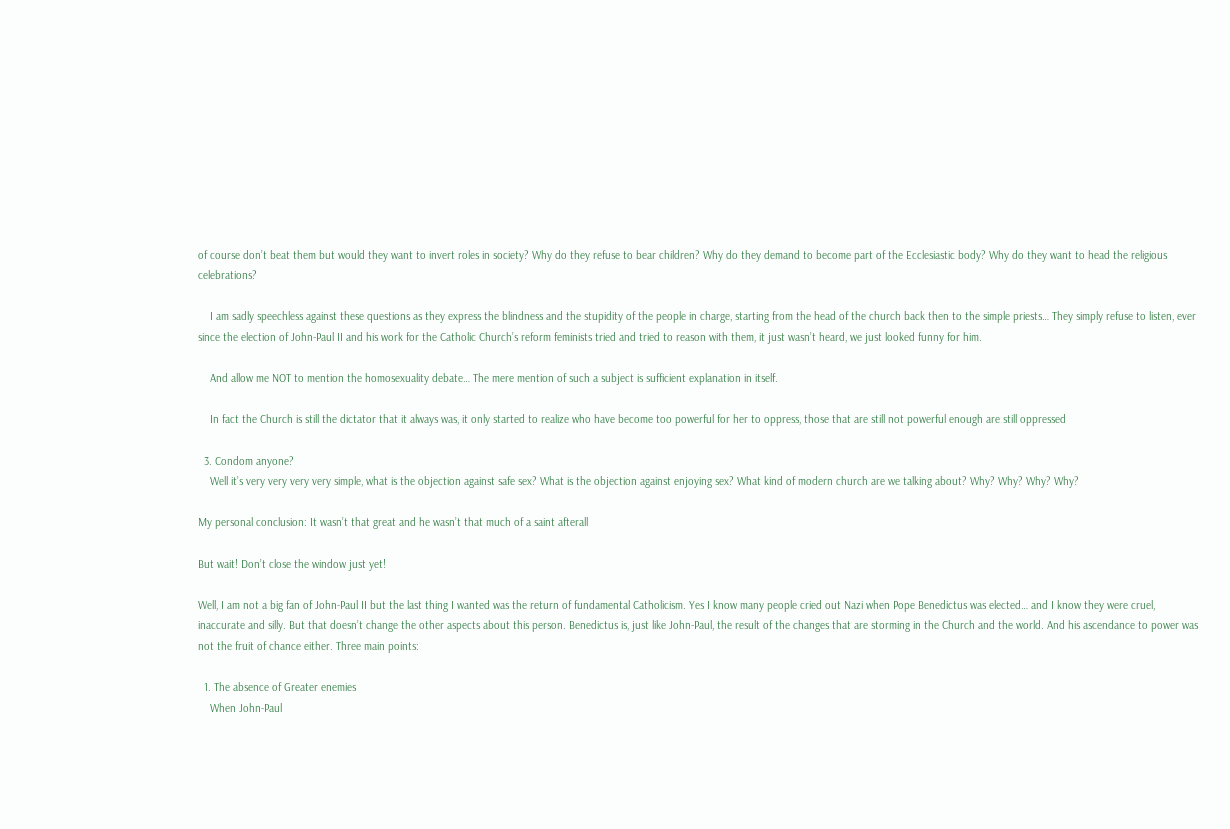of course don’t beat them but would they want to invert roles in society? Why do they refuse to bear children? Why do they demand to become part of the Ecclesiastic body? Why do they want to head the religious celebrations?

    I am sadly speechless against these questions as they express the blindness and the stupidity of the people in charge, starting from the head of the church back then to the simple priests… They simply refuse to listen, ever since the election of John-Paul II and his work for the Catholic Church’s reform feminists tried and tried to reason with them, it just wasn’t heard, we just looked funny for him.

    And allow me NOT to mention the homosexuality debate… The mere mention of such a subject is sufficient explanation in itself.

    In fact the Church is still the dictator that it always was, it only started to realize who have become too powerful for her to oppress, those that are still not powerful enough are still oppressed

  3. Condom anyone?
    Well it’s very very very very simple, what is the objection against safe sex? What is the objection against enjoying sex? What kind of modern church are we talking about? Why? Why? Why? Why?

My personal conclusion: It wasn’t that great and he wasn’t that much of a saint afterall

But wait! Don’t close the window just yet!

Well, I am not a big fan of John-Paul II but the last thing I wanted was the return of fundamental Catholicism. Yes I know many people cried out Nazi when Pope Benedictus was elected… and I know they were cruel, inaccurate and silly. But that doesn’t change the other aspects about this person. Benedictus is, just like John-Paul, the result of the changes that are storming in the Church and the world. And his ascendance to power was not the fruit of chance either. Three main points:

  1. The absence of Greater enemies
    When John-Paul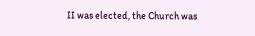II was elected, the Church was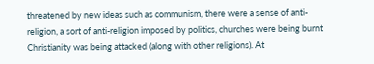threatened by new ideas such as communism, there were a sense of anti-religion, a sort of anti-religion imposed by politics, churches were being burnt Christianity was being attacked (along with other religions). At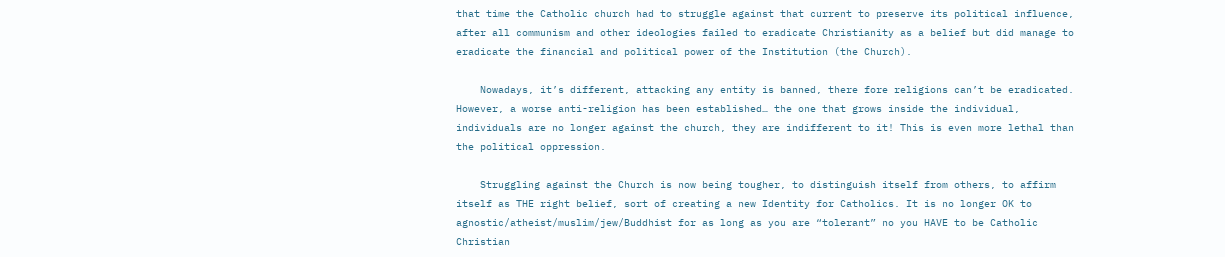that time the Catholic church had to struggle against that current to preserve its political influence, after all communism and other ideologies failed to eradicate Christianity as a belief but did manage to eradicate the financial and political power of the Institution (the Church).

    Nowadays, it’s different, attacking any entity is banned, there fore religions can’t be eradicated. However, a worse anti-religion has been established… the one that grows inside the individual, individuals are no longer against the church, they are indifferent to it! This is even more lethal than the political oppression.

    Struggling against the Church is now being tougher, to distinguish itself from others, to affirm itself as THE right belief, sort of creating a new Identity for Catholics. It is no longer OK to agnostic/atheist/muslim/jew/Buddhist for as long as you are “tolerant” no you HAVE to be Catholic Christian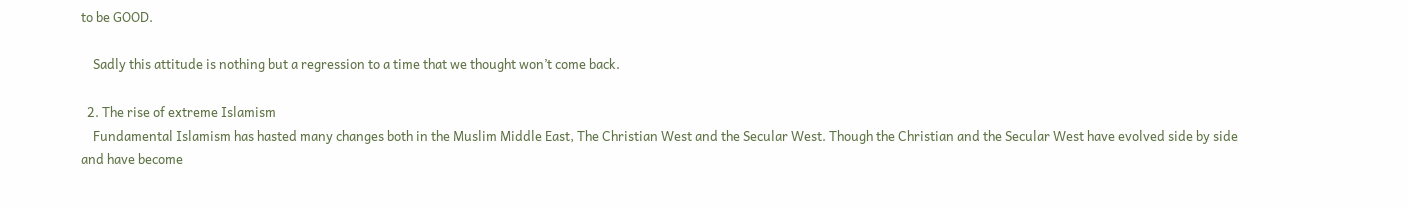to be GOOD.

    Sadly this attitude is nothing but a regression to a time that we thought won’t come back.

  2. The rise of extreme Islamism
    Fundamental Islamism has hasted many changes both in the Muslim Middle East, The Christian West and the Secular West. Though the Christian and the Secular West have evolved side by side and have become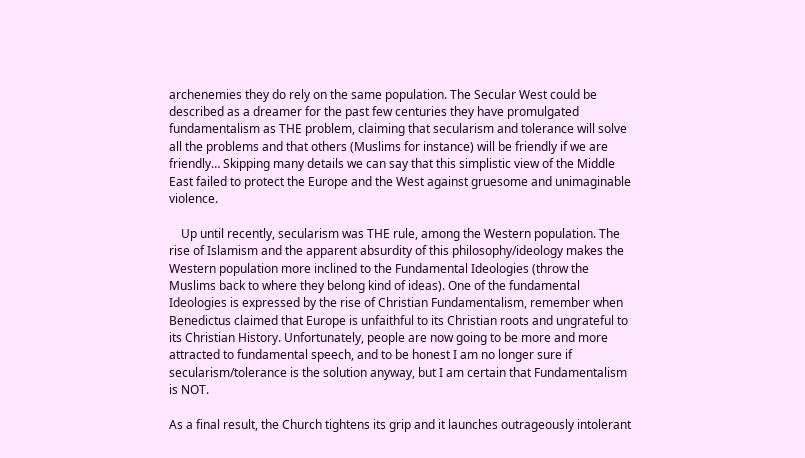archenemies they do rely on the same population. The Secular West could be described as a dreamer for the past few centuries they have promulgated fundamentalism as THE problem, claiming that secularism and tolerance will solve all the problems and that others (Muslims for instance) will be friendly if we are friendly… Skipping many details we can say that this simplistic view of the Middle East failed to protect the Europe and the West against gruesome and unimaginable violence.

    Up until recently, secularism was THE rule, among the Western population. The rise of Islamism and the apparent absurdity of this philosophy/ideology makes the Western population more inclined to the Fundamental Ideologies (throw the Muslims back to where they belong kind of ideas). One of the fundamental Ideologies is expressed by the rise of Christian Fundamentalism, remember when Benedictus claimed that Europe is unfaithful to its Christian roots and ungrateful to its Christian History. Unfortunately, people are now going to be more and more attracted to fundamental speech, and to be honest I am no longer sure if secularism/tolerance is the solution anyway, but I am certain that Fundamentalism is NOT.

As a final result, the Church tightens its grip and it launches outrageously intolerant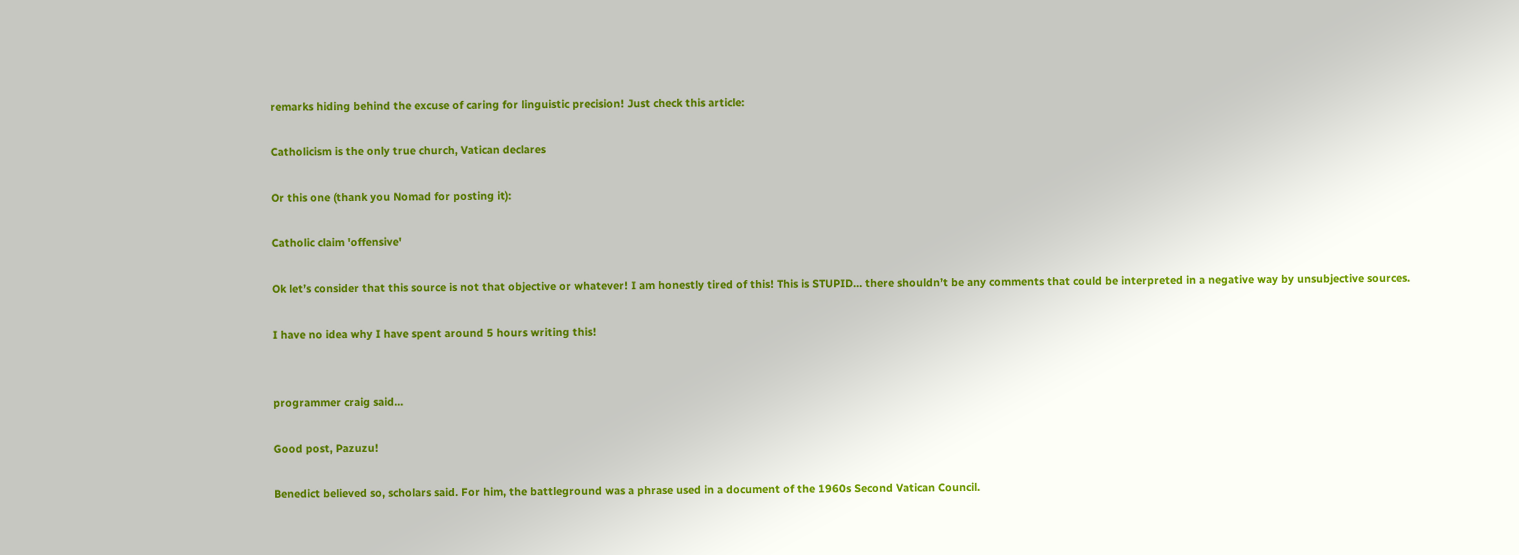remarks hiding behind the excuse of caring for linguistic precision! Just check this article:

Catholicism is the only true church, Vatican declares

Or this one (thank you Nomad for posting it):

Catholic claim 'offensive'

Ok let’s consider that this source is not that objective or whatever! I am honestly tired of this! This is STUPID… there shouldn’t be any comments that could be interpreted in a negative way by unsubjective sources.

I have no idea why I have spent around 5 hours writing this!


programmer craig said...

Good post, Pazuzu!

Benedict believed so, scholars said. For him, the battleground was a phrase used in a document of the 1960s Second Vatican Council.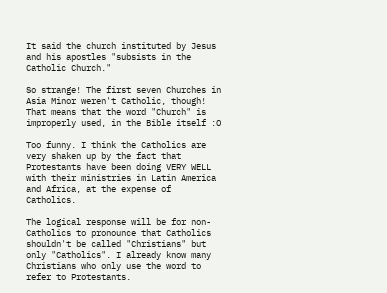It said the church instituted by Jesus and his apostles "subsists in the Catholic Church."

So strange! The first seven Churches in Asia Minor weren't Catholic, though! That means that the word "Church" is improperly used, in the Bible itself :O

Too funny. I think the Catholics are very shaken up by the fact that Protestants have been doing VERY WELL with their ministries in Latin America and Africa, at the expense of Catholics.

The logical response will be for non-Catholics to pronounce that Catholics shouldn't be called "Christians" but only "Catholics". I already know many Christians who only use the word to refer to Protestants.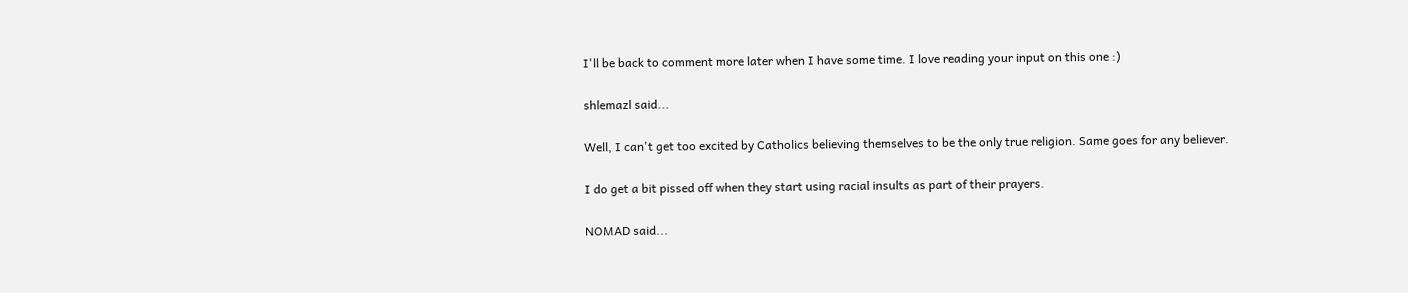I'll be back to comment more later when I have some time. I love reading your input on this one :)

shlemazl said...

Well, I can't get too excited by Catholics believing themselves to be the only true religion. Same goes for any believer.

I do get a bit pissed off when they start using racial insults as part of their prayers.

NOMAD said...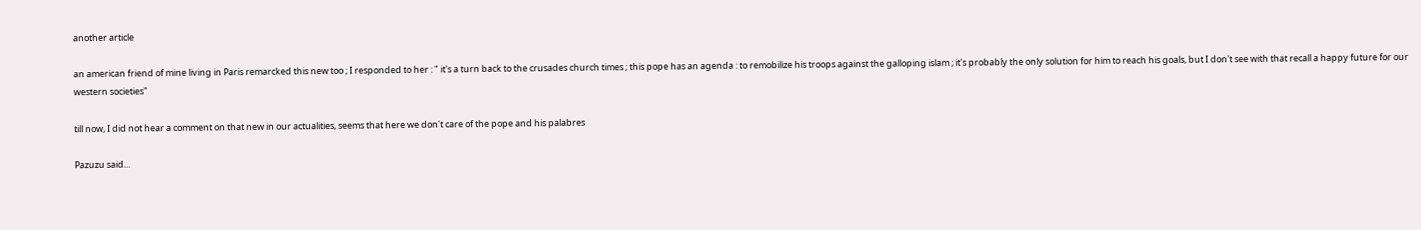another article

an american friend of mine living in Paris remarcked this new too ; I responded to her : " it's a turn back to the crusades church times ; this pope has an agenda : to remobilize his troops against the galloping islam ; it's probably the only solution for him to reach his goals, but I don't see with that recall a happy future for our western societies"

till now, I did not hear a comment on that new in our actualities, seems that here we don't care of the pope and his palabres

Pazuzu said...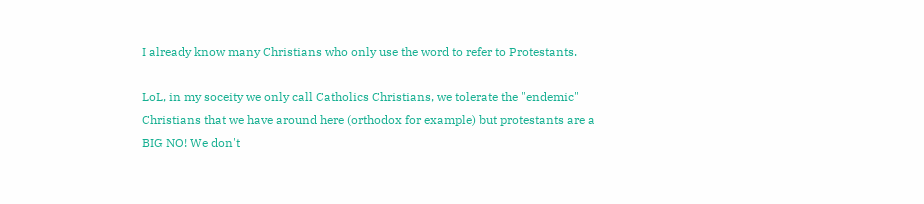I already know many Christians who only use the word to refer to Protestants.

LoL, in my soceity we only call Catholics Christians, we tolerate the "endemic" Christians that we have around here (orthodox for example) but protestants are a BIG NO! We don't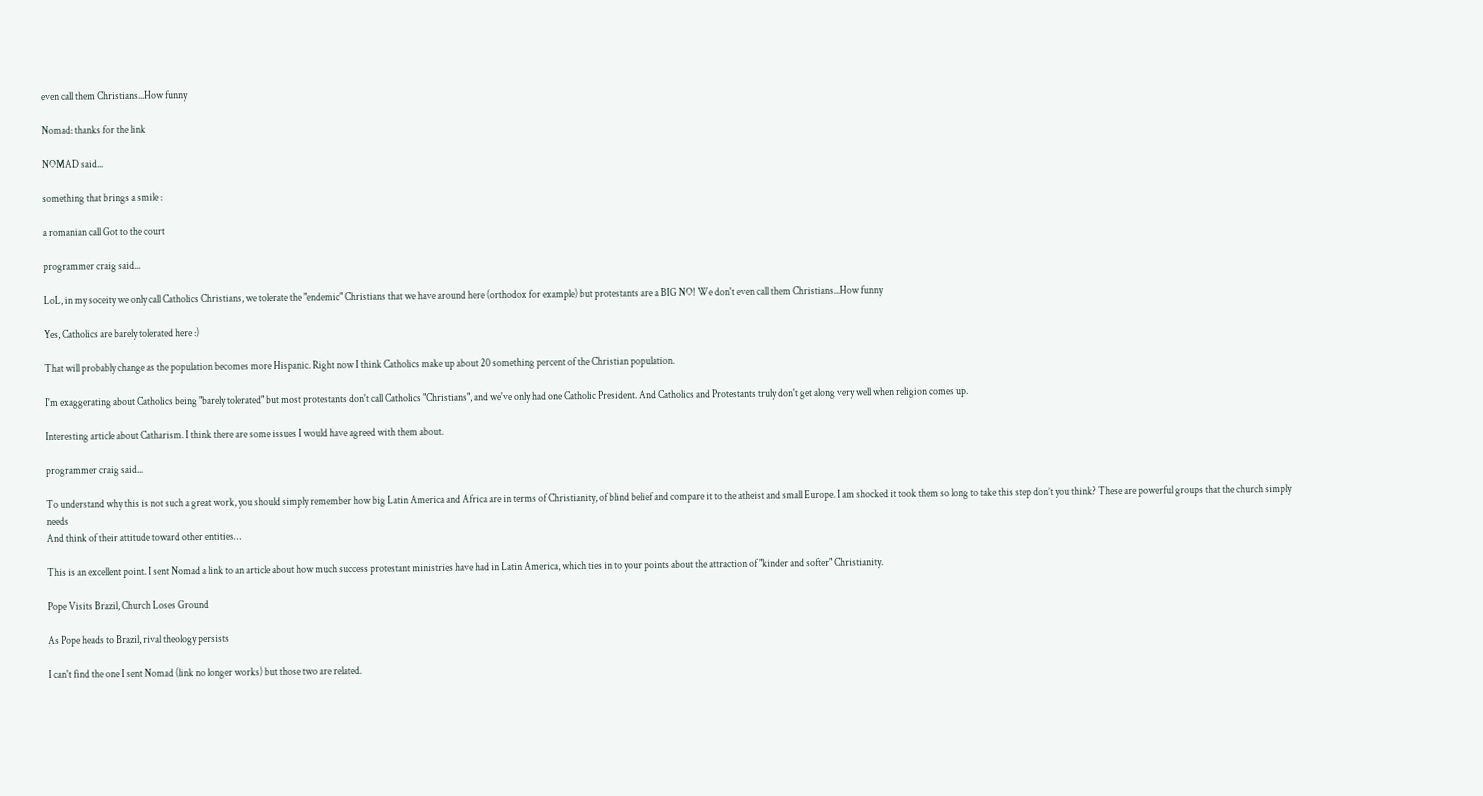even call them Christians...How funny

Nomad: thanks for the link

NOMAD said...

something that brings a smile :

a romanian call Got to the court

programmer craig said...

LoL, in my soceity we only call Catholics Christians, we tolerate the "endemic" Christians that we have around here (orthodox for example) but protestants are a BIG NO! We don't even call them Christians...How funny

Yes, Catholics are barely tolerated here :)

That will probably change as the population becomes more Hispanic. Right now I think Catholics make up about 20 something percent of the Christian population.

I'm exaggerating about Catholics being "barely tolerated" but most protestants don't call Catholics "Christians", and we've only had one Catholic President. And Catholics and Protestants truly don't get along very well when religion comes up.

Interesting article about Catharism. I think there are some issues I would have agreed with them about.

programmer craig said...

To understand why this is not such a great work, you should simply remember how big Latin America and Africa are in terms of Christianity, of blind belief and compare it to the atheist and small Europe. I am shocked it took them so long to take this step don’t you think? These are powerful groups that the church simply needs
And think of their attitude toward other entities…

This is an excellent point. I sent Nomad a link to an article about how much success protestant ministries have had in Latin America, which ties in to your points about the attraction of "kinder and softer" Christianity.

Pope Visits Brazil, Church Loses Ground

As Pope heads to Brazil, rival theology persists

I can't find the one I sent Nomad (link no longer works) but those two are related.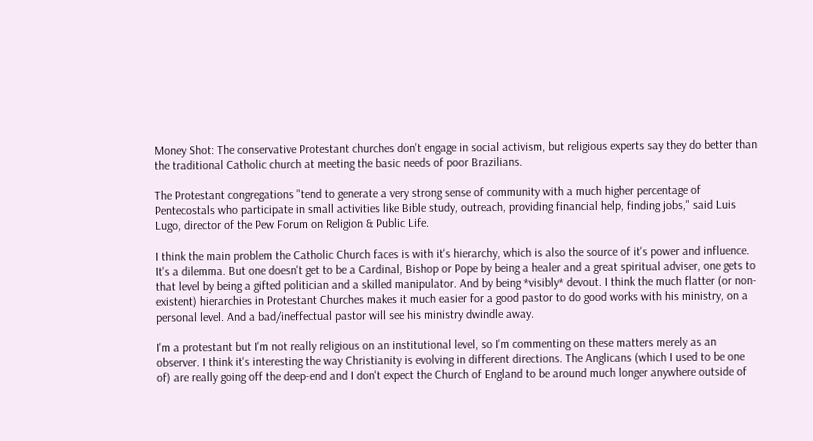Money Shot: The conservative Protestant churches don't engage in social activism, but religious experts say they do better than the traditional Catholic church at meeting the basic needs of poor Brazilians.

The Protestant congregations "tend to generate a very strong sense of community with a much higher percentage of Pentecostals who participate in small activities like Bible study, outreach, providing financial help, finding jobs," said Luis Lugo, director of the Pew Forum on Religion & Public Life.

I think the main problem the Catholic Church faces is with it's hierarchy, which is also the source of it's power and influence. It's a dilemma. But one doesn't get to be a Cardinal, Bishop or Pope by being a healer and a great spiritual adviser, one gets to that level by being a gifted politician and a skilled manipulator. And by being *visibly* devout. I think the much flatter (or non-existent) hierarchies in Protestant Churches makes it much easier for a good pastor to do good works with his ministry, on a personal level. And a bad/ineffectual pastor will see his ministry dwindle away.

I'm a protestant but I'm not really religious on an institutional level, so I'm commenting on these matters merely as an observer. I think it's interesting the way Christianity is evolving in different directions. The Anglicans (which I used to be one of) are really going off the deep-end and I don't expect the Church of England to be around much longer anywhere outside of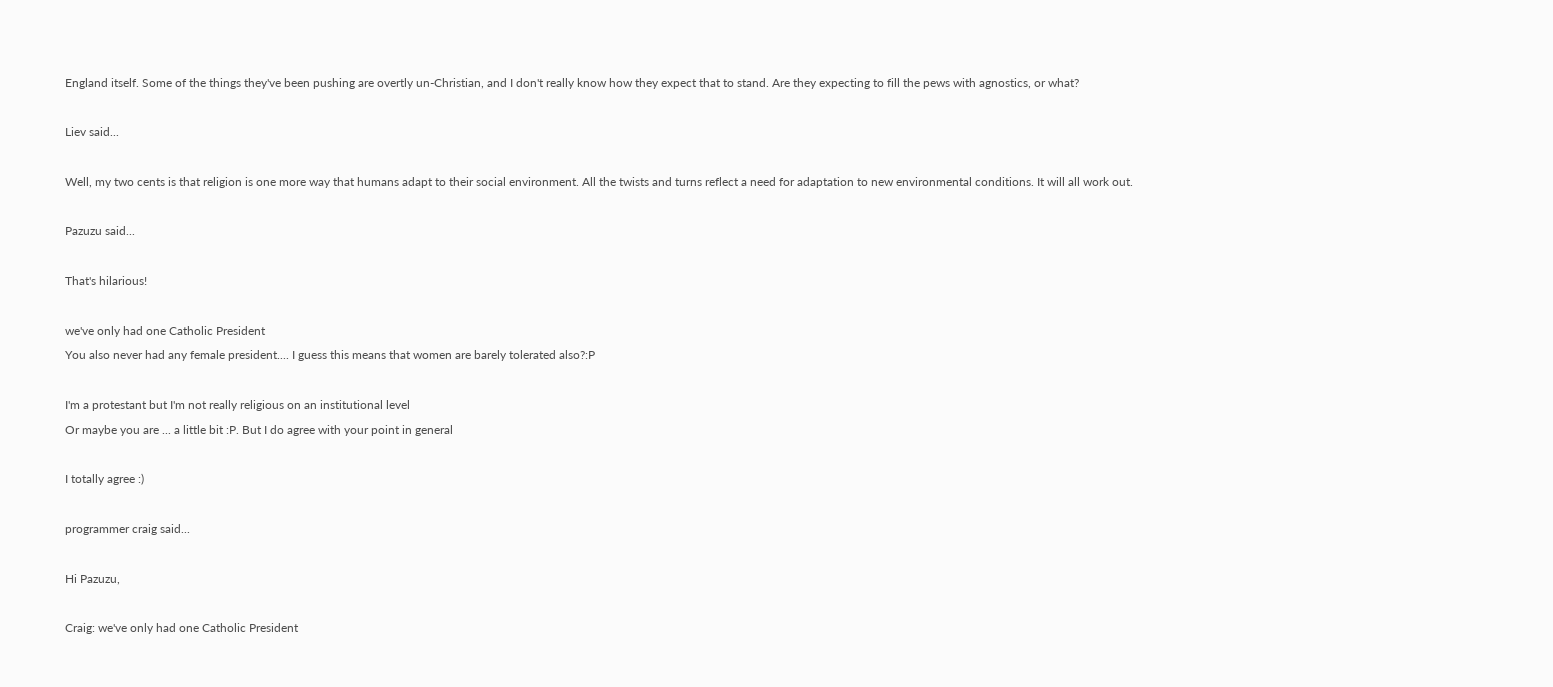England itself. Some of the things they've been pushing are overtly un-Christian, and I don't really know how they expect that to stand. Are they expecting to fill the pews with agnostics, or what?

Liev said...

Well, my two cents is that religion is one more way that humans adapt to their social environment. All the twists and turns reflect a need for adaptation to new environmental conditions. It will all work out.

Pazuzu said...

That's hilarious!

we've only had one Catholic President
You also never had any female president.... I guess this means that women are barely tolerated also?:P

I'm a protestant but I'm not really religious on an institutional level
Or maybe you are ... a little bit :P. But I do agree with your point in general

I totally agree :)

programmer craig said...

Hi Pazuzu,

Craig: we've only had one Catholic President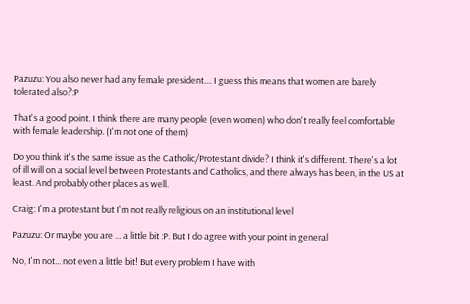Pazuzu: You also never had any female president.... I guess this means that women are barely tolerated also?:P

That's a good point. I think there are many people (even women) who don't really feel comfortable with female leadership. (I'm not one of them)

Do you think it's the same issue as the Catholic/Protestant divide? I think it's different. There's a lot of ill will on a social level between Protestants and Catholics, and there always has been, in the US at least. And probably other places as well.

Craig: I'm a protestant but I'm not really religious on an institutional level

Pazuzu: Or maybe you are ... a little bit :P. But I do agree with your point in general

No, I'm not... not even a little bit! But every problem I have with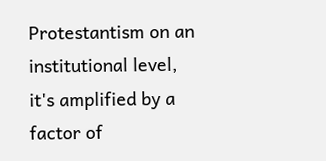Protestantism on an institutional level, it's amplified by a factor of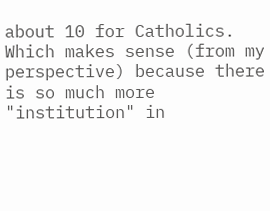about 10 for Catholics. Which makes sense (from my perspective) because there is so much more "institution" in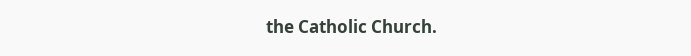the Catholic Church.